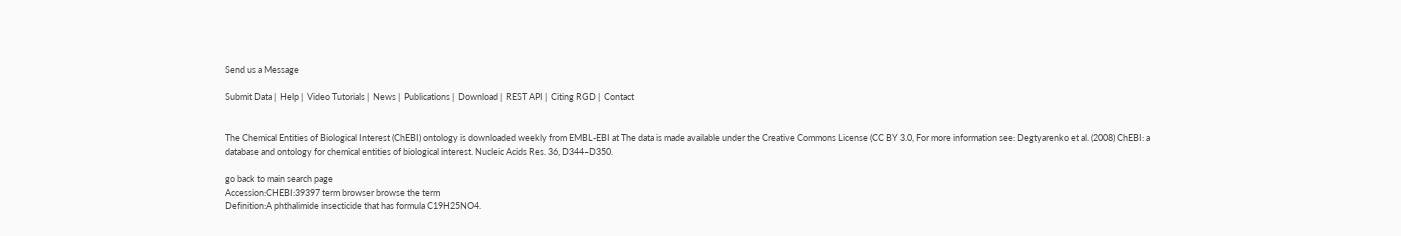Send us a Message

Submit Data |  Help |  Video Tutorials |  News |  Publications |  Download |  REST API |  Citing RGD |  Contact


The Chemical Entities of Biological Interest (ChEBI) ontology is downloaded weekly from EMBL-EBI at The data is made available under the Creative Commons License (CC BY 3.0, For more information see: Degtyarenko et al. (2008) ChEBI: a database and ontology for chemical entities of biological interest. Nucleic Acids Res. 36, D344–D350.

go back to main search page
Accession:CHEBI:39397 term browser browse the term
Definition:A phthalimide insecticide that has formula C19H25NO4.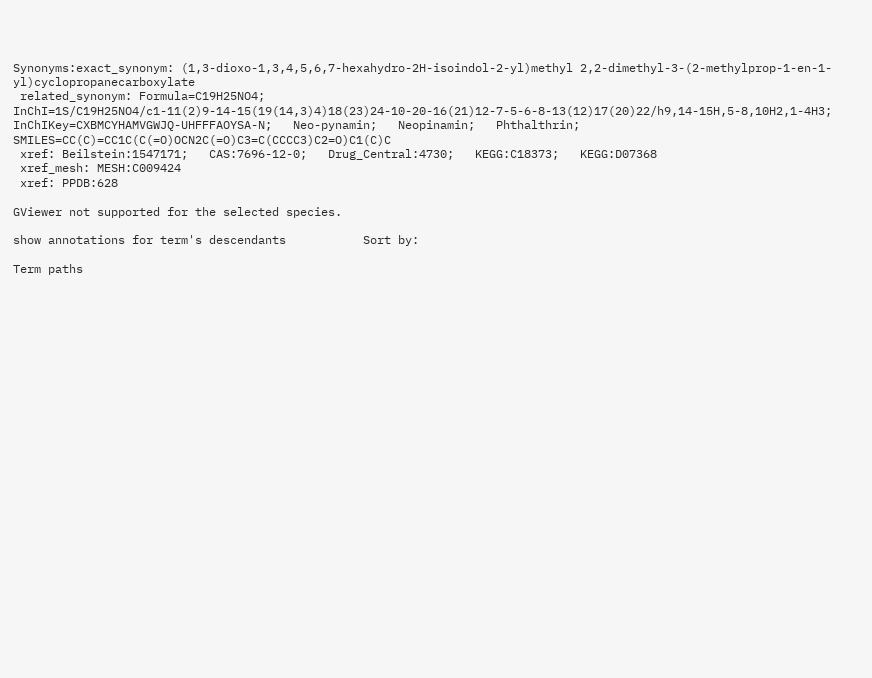Synonyms:exact_synonym: (1,3-dioxo-1,3,4,5,6,7-hexahydro-2H-isoindol-2-yl)methyl 2,2-dimethyl-3-(2-methylprop-1-en-1-yl)cyclopropanecarboxylate
 related_synonym: Formula=C19H25NO4;   InChI=1S/C19H25NO4/c1-11(2)9-14-15(19(14,3)4)18(23)24-10-20-16(21)12-7-5-6-8-13(12)17(20)22/h9,14-15H,5-8,10H2,1-4H3;   InChIKey=CXBMCYHAMVGWJQ-UHFFFAOYSA-N;   Neo-pynamin;   Neopinamin;   Phthalthrin;   SMILES=CC(C)=CC1C(C(=O)OCN2C(=O)C3=C(CCCC3)C2=O)C1(C)C
 xref: Beilstein:1547171;   CAS:7696-12-0;   Drug_Central:4730;   KEGG:C18373;   KEGG:D07368
 xref_mesh: MESH:C009424
 xref: PPDB:628

GViewer not supported for the selected species.

show annotations for term's descendants           Sort by:

Term paths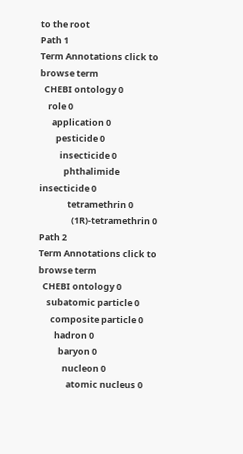to the root
Path 1
Term Annotations click to browse term
  CHEBI ontology 0
    role 0
      application 0
        pesticide 0
          insecticide 0
            phthalimide insecticide 0
              tetramethrin 0
                (1R)-tetramethrin 0
Path 2
Term Annotations click to browse term
  CHEBI ontology 0
    subatomic particle 0
      composite particle 0
        hadron 0
          baryon 0
            nucleon 0
              atomic nucleus 0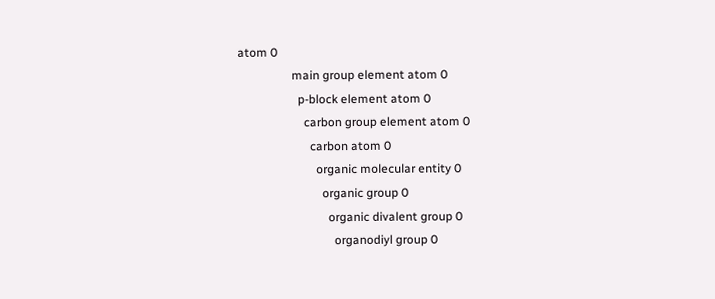atom 0
                  main group element atom 0
                    p-block element atom 0
                      carbon group element atom 0
                        carbon atom 0
                          organic molecular entity 0
                            organic group 0
                              organic divalent group 0
                                organodiyl group 0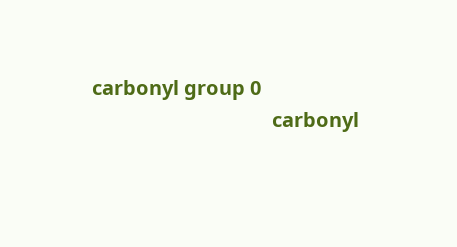carbonyl group 0
                                    carbonyl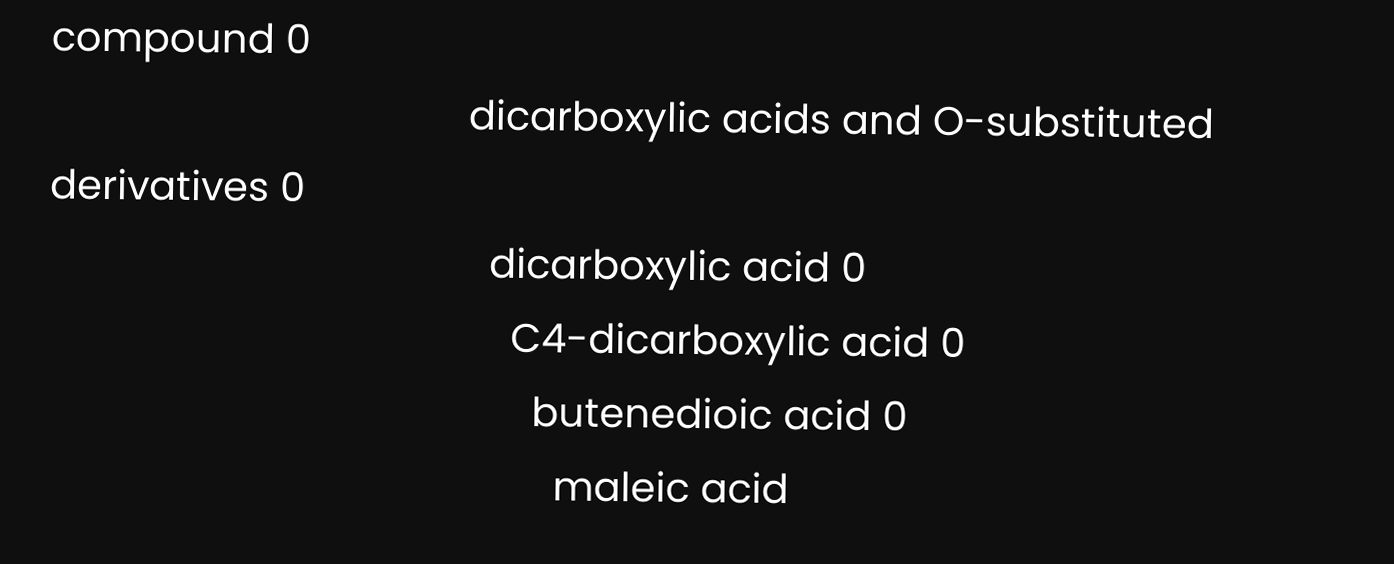compound 0
                                      dicarboxylic acids and O-substituted derivatives 0
                                        dicarboxylic acid 0
                                          C4-dicarboxylic acid 0
                                            butenedioic acid 0
                                              maleic acid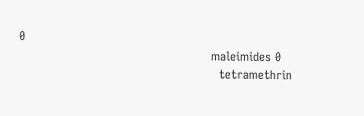0
                                                maleimides 0
                                                  tetramethrin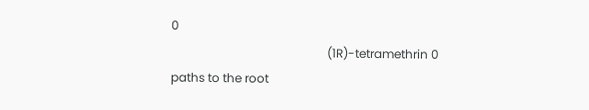0
                                                    (1R)-tetramethrin 0
paths to the root